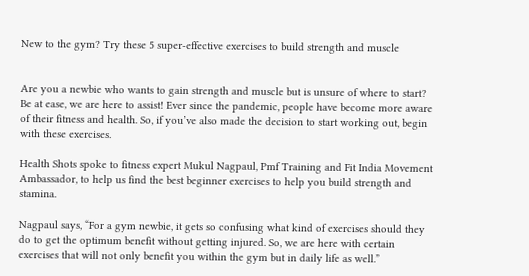New to the gym? Try these 5 super-effective exercises to build strength and muscle


Are you a newbie who wants to gain strength and muscle but is unsure of where to start? Be at ease, we are here to assist! Ever since the pandemic, people have become more aware of their fitness and health. So, if you’ve also made the decision to start working out, begin with these exercises.

Health Shots spoke to fitness expert Mukul Nagpaul, Pmf Training and Fit India Movement Ambassador, to help us find the best beginner exercises to help you build strength and stamina.

Nagpaul says, “For a gym newbie, it gets so confusing what kind of exercises should they do to get the optimum benefit without getting injured. So, we are here with certain exercises that will not only benefit you within the gym but in daily life as well.”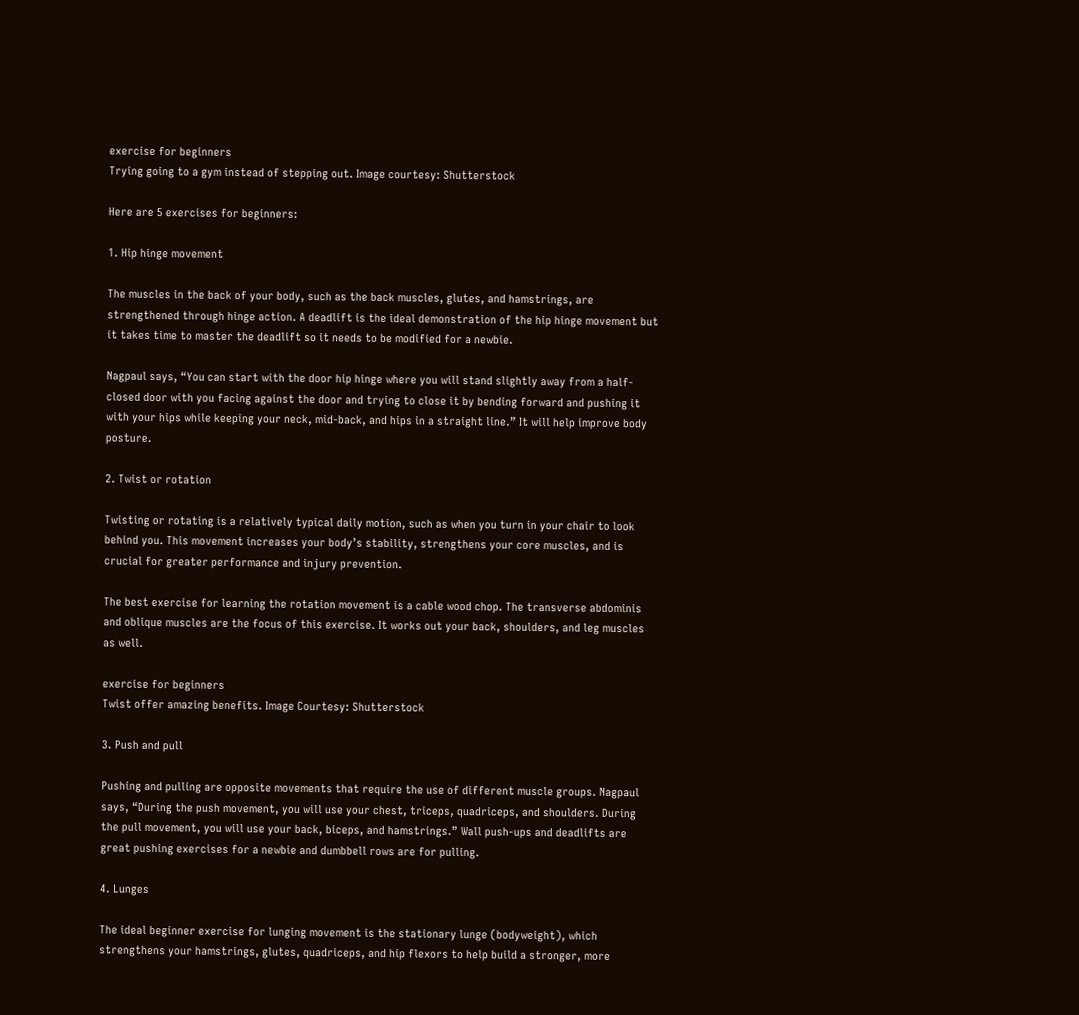exercise for beginners
Trying going to a gym instead of stepping out. Image courtesy: Shutterstock

Here are 5 exercises for beginners:

1. Hip hinge movement

The muscles in the back of your body, such as the back muscles, glutes, and hamstrings, are strengthened through hinge action. A deadlift is the ideal demonstration of the hip hinge movement but it takes time to master the deadlift so it needs to be modified for a newbie.

Nagpaul says, “You can start with the door hip hinge where you will stand slightly away from a half-closed door with you facing against the door and trying to close it by bending forward and pushing it with your hips while keeping your neck, mid-back, and hips in a straight line.” It will help improve body posture.

2. Twist or rotation

Twisting or rotating is a relatively typical daily motion, such as when you turn in your chair to look behind you. This movement increases your body’s stability, strengthens your core muscles, and is crucial for greater performance and injury prevention.

The best exercise for learning the rotation movement is a cable wood chop. The transverse abdominis and oblique muscles are the focus of this exercise. It works out your back, shoulders, and leg muscles as well.

exercise for beginners
Twist offer amazing benefits. Image Courtesy: Shutterstock

3. Push and pull

Pushing and pulling are opposite movements that require the use of different muscle groups. Nagpaul says, “During the push movement, you will use your chest, triceps, quadriceps, and shoulders. During the pull movement, you will use your back, biceps, and hamstrings.” Wall push-ups and deadlifts are great pushing exercises for a newbie and dumbbell rows are for pulling.

4. Lunges

The ideal beginner exercise for lunging movement is the stationary lunge (bodyweight), which strengthens your hamstrings, glutes, quadriceps, and hip flexors to help build a stronger, more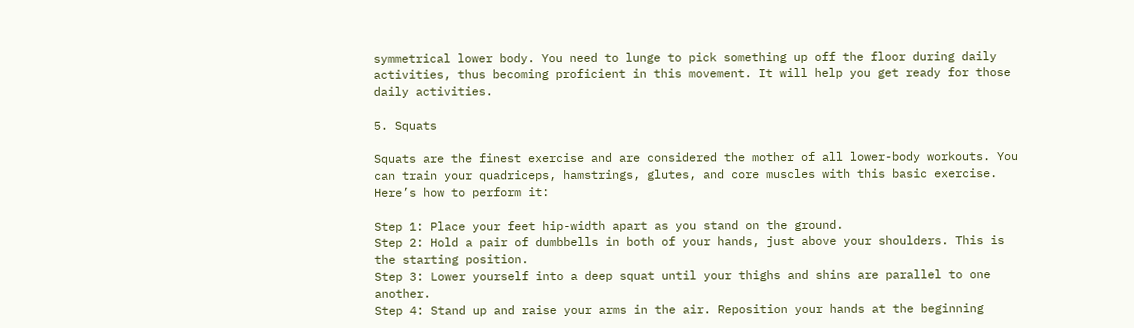symmetrical lower body. You need to lunge to pick something up off the floor during daily activities, thus becoming proficient in this movement. It will help you get ready for those daily activities.

5. Squats

Squats are the finest exercise and are considered the mother of all lower-body workouts. You can train your quadriceps, hamstrings, glutes, and core muscles with this basic exercise. Here’s how to perform it:

Step 1: Place your feet hip-width apart as you stand on the ground.
Step 2: Hold a pair of dumbbells in both of your hands, just above your shoulders. This is the starting position.
Step 3: Lower yourself into a deep squat until your thighs and shins are parallel to one another.
Step 4: Stand up and raise your arms in the air. Reposition your hands at the beginning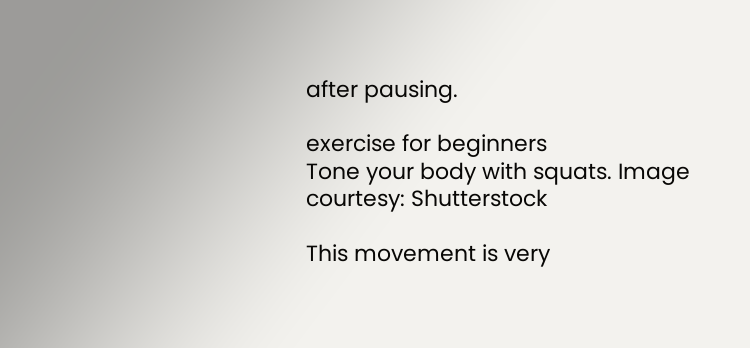after pausing.

exercise for beginners
Tone your body with squats. Image courtesy: Shutterstock

This movement is very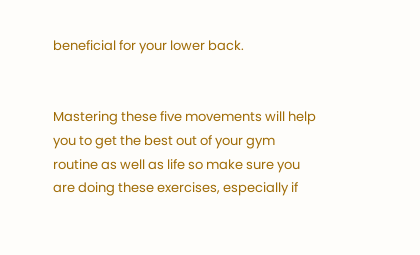beneficial for your lower back.


Mastering these five movements will help you to get the best out of your gym routine as well as life so make sure you are doing these exercises, especially if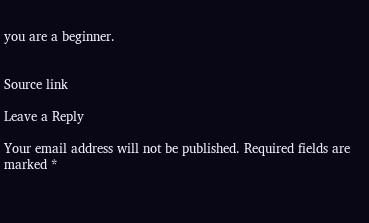you are a beginner.


Source link

Leave a Reply

Your email address will not be published. Required fields are marked *